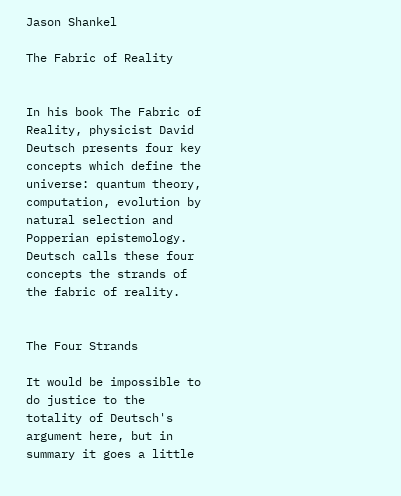Jason Shankel

The Fabric of Reality


In his book The Fabric of Reality, physicist David Deutsch presents four key concepts which define the universe: quantum theory, computation, evolution by natural selection and Popperian epistemology. Deutsch calls these four concepts the strands of the fabric of reality.


The Four Strands

It would be impossible to do justice to the totality of Deutsch's argument here, but in summary it goes a little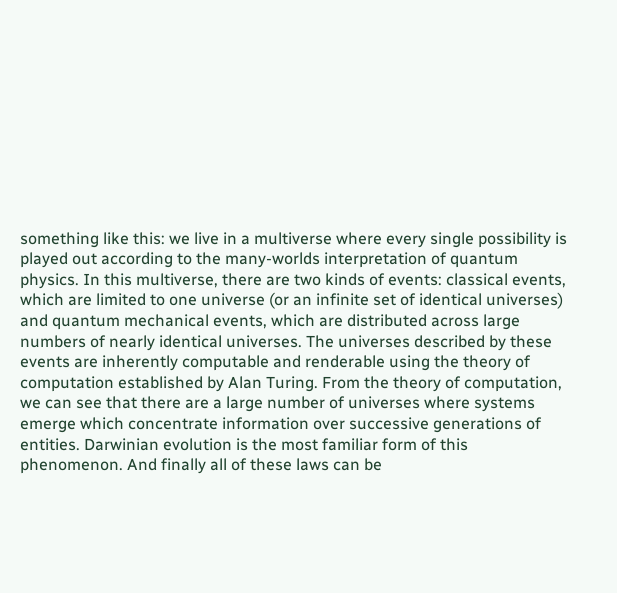something like this: we live in a multiverse where every single possibility is played out according to the many-worlds interpretation of quantum physics. In this multiverse, there are two kinds of events: classical events, which are limited to one universe (or an infinite set of identical universes) and quantum mechanical events, which are distributed across large numbers of nearly identical universes. The universes described by these events are inherently computable and renderable using the theory of computation established by Alan Turing. From the theory of computation, we can see that there are a large number of universes where systems emerge which concentrate information over successive generations of entities. Darwinian evolution is the most familiar form of this phenomenon. And finally all of these laws can be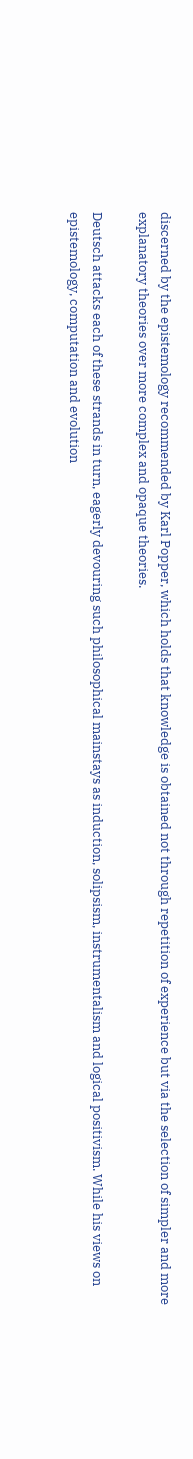discerned by the epistemology recommended by Karl Popper, which holds that knowledge is obtained not through repetition of experience but via the selection of simpler and more explanatory theories over more complex and opaque theories.

Deutsch attacks each of these strands in turn, eagerly devouring such philosophical mainstays as induction, solipsism, instrumentalism and logical positivism. While his views on epistemology, computation and evolution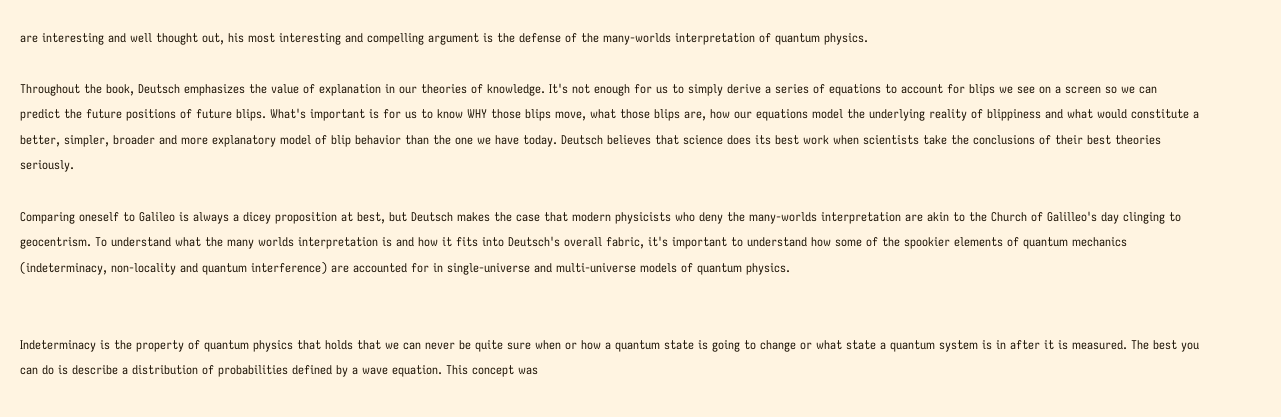are interesting and well thought out, his most interesting and compelling argument is the defense of the many-worlds interpretation of quantum physics.

Throughout the book, Deutsch emphasizes the value of explanation in our theories of knowledge. It's not enough for us to simply derive a series of equations to account for blips we see on a screen so we can predict the future positions of future blips. What's important is for us to know WHY those blips move, what those blips are, how our equations model the underlying reality of blippiness and what would constitute a better, simpler, broader and more explanatory model of blip behavior than the one we have today. Deutsch believes that science does its best work when scientists take the conclusions of their best theories seriously.

Comparing oneself to Galileo is always a dicey proposition at best, but Deutsch makes the case that modern physicists who deny the many-worlds interpretation are akin to the Church of Galilleo's day clinging to geocentrism. To understand what the many worlds interpretation is and how it fits into Deutsch's overall fabric, it's important to understand how some of the spookier elements of quantum mechanics (indeterminacy, non-locality and quantum interference) are accounted for in single-universe and multi-universe models of quantum physics.


Indeterminacy is the property of quantum physics that holds that we can never be quite sure when or how a quantum state is going to change or what state a quantum system is in after it is measured. The best you can do is describe a distribution of probabilities defined by a wave equation. This concept was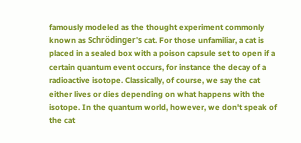famously modeled as the thought experiment commonly known as Schrödinger's cat. For those unfamiliar, a cat is placed in a sealed box with a poison capsule set to open if a certain quantum event occurs, for instance the decay of a radioactive isotope. Classically, of course, we say the cat either lives or dies depending on what happens with the isotope. In the quantum world, however, we don't speak of the cat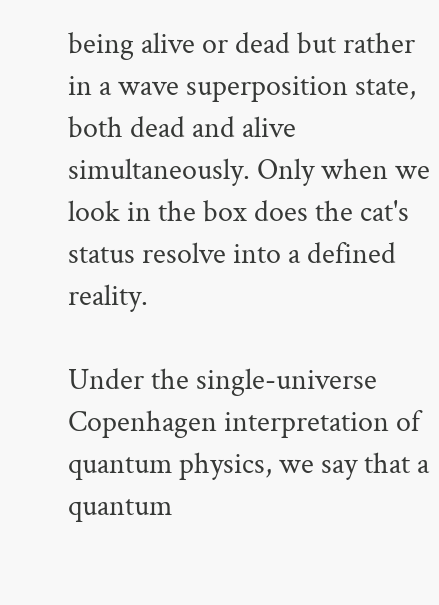being alive or dead but rather in a wave superposition state, both dead and alive simultaneously. Only when we look in the box does the cat's status resolve into a defined reality.

Under the single-universe Copenhagen interpretation of quantum physics, we say that a quantum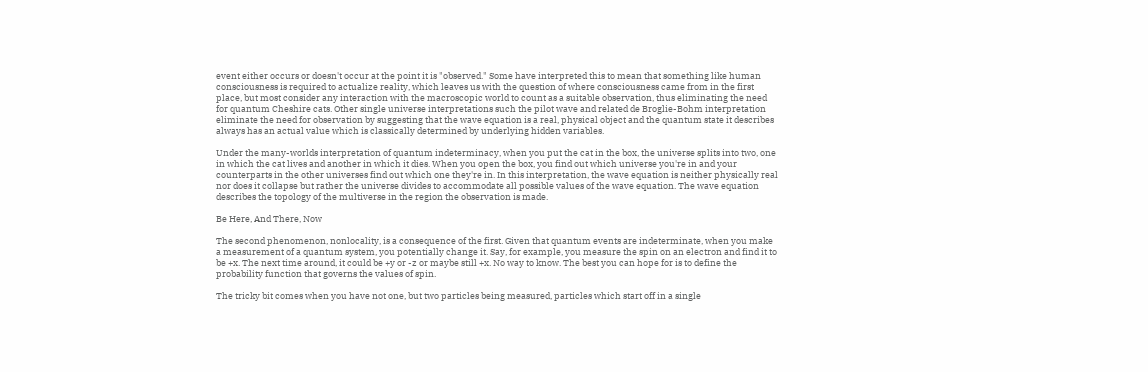event either occurs or doesn't occur at the point it is "observed." Some have interpreted this to mean that something like human consciousness is required to actualize reality, which leaves us with the question of where consciousness came from in the first place, but most consider any interaction with the macroscopic world to count as a suitable observation, thus eliminating the need for quantum Cheshire cats. Other single universe interpretations such the pilot wave and related de Broglie-Bohm interpretation eliminate the need for observation by suggesting that the wave equation is a real, physical object and the quantum state it describes always has an actual value which is classically determined by underlying hidden variables.

Under the many-worlds interpretation of quantum indeterminacy, when you put the cat in the box, the universe splits into two, one in which the cat lives and another in which it dies. When you open the box, you find out which universe you're in and your counterparts in the other universes find out which one they're in. In this interpretation, the wave equation is neither physically real nor does it collapse but rather the universe divides to accommodate all possible values of the wave equation. The wave equation describes the topology of the multiverse in the region the observation is made.

Be Here, And There, Now

The second phenomenon, nonlocality, is a consequence of the first. Given that quantum events are indeterminate, when you make a measurement of a quantum system, you potentially change it. Say, for example, you measure the spin on an electron and find it to be +x. The next time around, it could be +y or -z or maybe still +x. No way to know. The best you can hope for is to define the probability function that governs the values of spin.

The tricky bit comes when you have not one, but two particles being measured, particles which start off in a single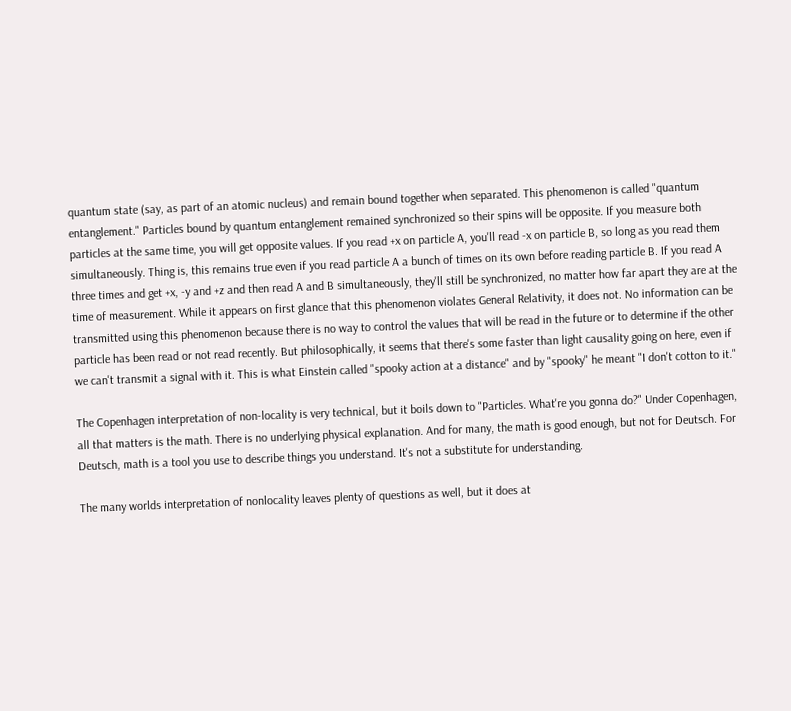quantum state (say, as part of an atomic nucleus) and remain bound together when separated. This phenomenon is called "quantum entanglement." Particles bound by quantum entanglement remained synchronized so their spins will be opposite. If you measure both particles at the same time, you will get opposite values. If you read +x on particle A, you'll read -x on particle B, so long as you read them simultaneously. Thing is, this remains true even if you read particle A a bunch of times on its own before reading particle B. If you read A three times and get +x, -y and +z and then read A and B simultaneously, they'll still be synchronized, no matter how far apart they are at the time of measurement. While it appears on first glance that this phenomenon violates General Relativity, it does not. No information can be transmitted using this phenomenon because there is no way to control the values that will be read in the future or to determine if the other particle has been read or not read recently. But philosophically, it seems that there's some faster than light causality going on here, even if we can't transmit a signal with it. This is what Einstein called "spooky action at a distance" and by "spooky" he meant "I don't cotton to it."

The Copenhagen interpretation of non-locality is very technical, but it boils down to "Particles. What're you gonna do?" Under Copenhagen, all that matters is the math. There is no underlying physical explanation. And for many, the math is good enough, but not for Deutsch. For Deutsch, math is a tool you use to describe things you understand. It's not a substitute for understanding.

The many worlds interpretation of nonlocality leaves plenty of questions as well, but it does at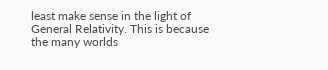least make sense in the light of General Relativity. This is because the many worlds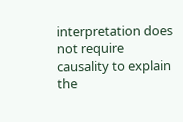interpretation does not require causality to explain the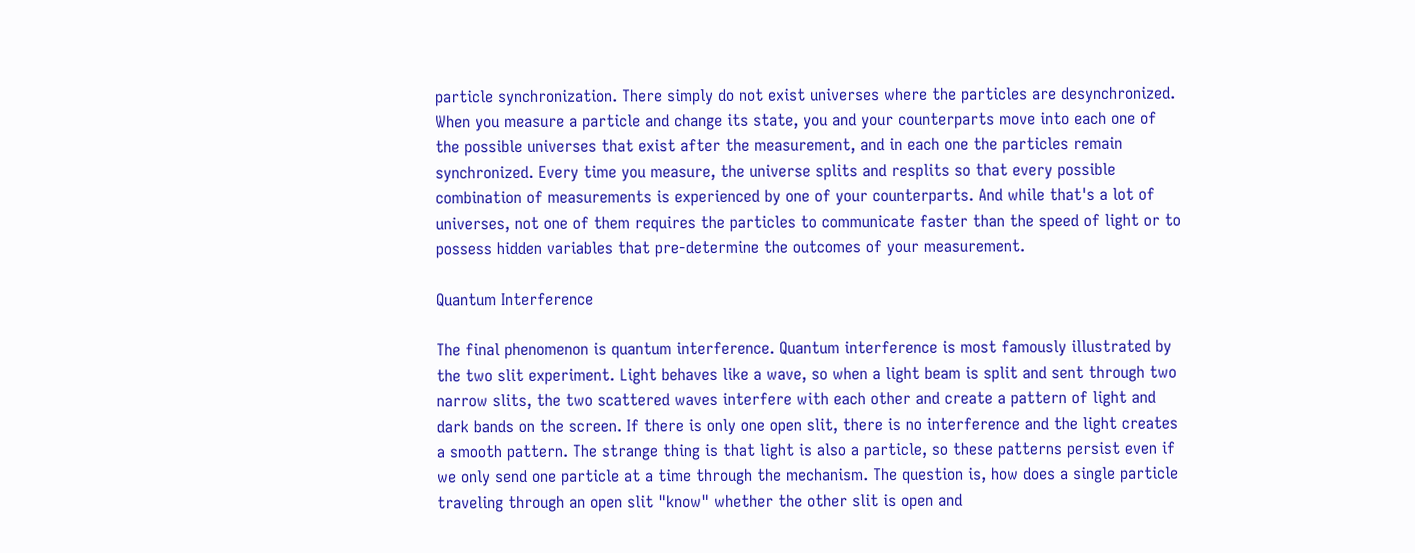particle synchronization. There simply do not exist universes where the particles are desynchronized. When you measure a particle and change its state, you and your counterparts move into each one of the possible universes that exist after the measurement, and in each one the particles remain synchronized. Every time you measure, the universe splits and resplits so that every possible combination of measurements is experienced by one of your counterparts. And while that's a lot of universes, not one of them requires the particles to communicate faster than the speed of light or to possess hidden variables that pre-determine the outcomes of your measurement.

Quantum Interference

The final phenomenon is quantum interference. Quantum interference is most famously illustrated by the two slit experiment. Light behaves like a wave, so when a light beam is split and sent through two narrow slits, the two scattered waves interfere with each other and create a pattern of light and dark bands on the screen. If there is only one open slit, there is no interference and the light creates a smooth pattern. The strange thing is that light is also a particle, so these patterns persist even if we only send one particle at a time through the mechanism. The question is, how does a single particle traveling through an open slit "know" whether the other slit is open and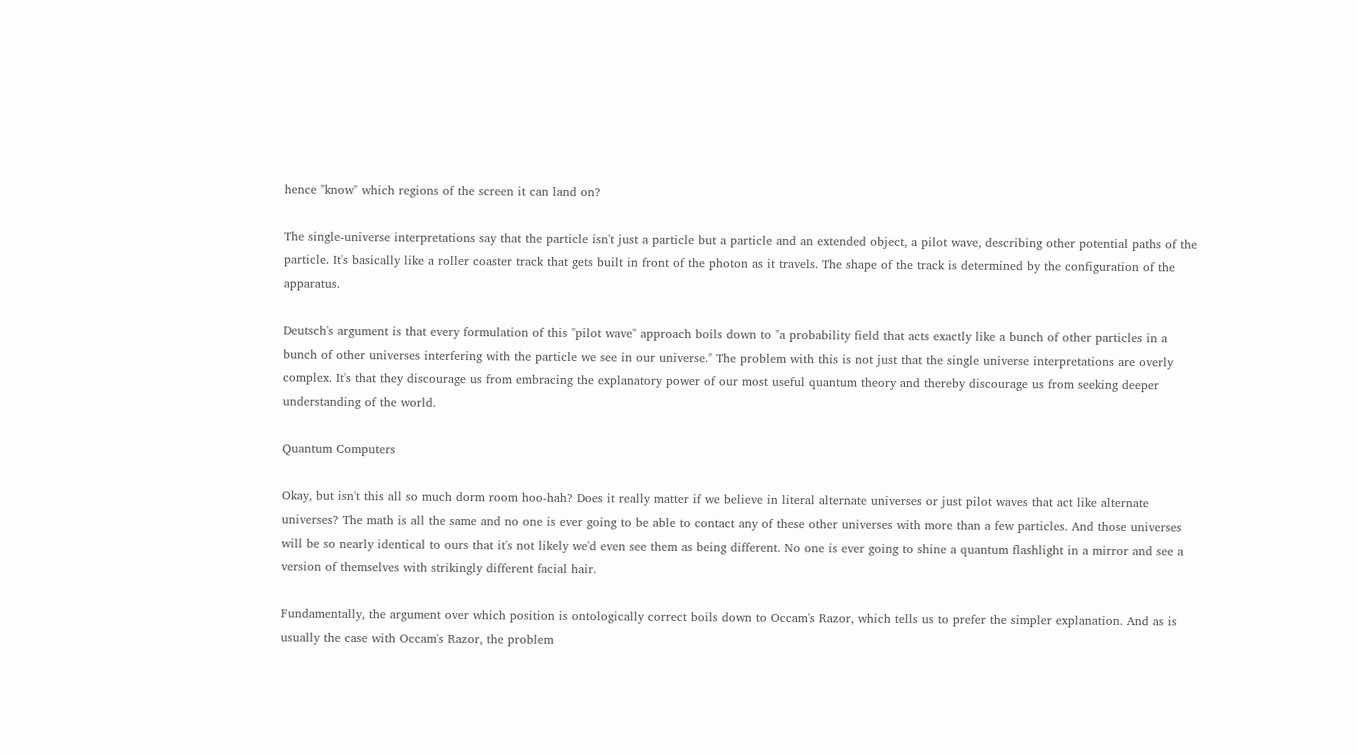hence "know" which regions of the screen it can land on?

The single-universe interpretations say that the particle isn't just a particle but a particle and an extended object, a pilot wave, describing other potential paths of the particle. It's basically like a roller coaster track that gets built in front of the photon as it travels. The shape of the track is determined by the configuration of the apparatus.

Deutsch's argument is that every formulation of this "pilot wave" approach boils down to "a probability field that acts exactly like a bunch of other particles in a bunch of other universes interfering with the particle we see in our universe." The problem with this is not just that the single universe interpretations are overly complex. It's that they discourage us from embracing the explanatory power of our most useful quantum theory and thereby discourage us from seeking deeper understanding of the world.

Quantum Computers

Okay, but isn't this all so much dorm room hoo-hah? Does it really matter if we believe in literal alternate universes or just pilot waves that act like alternate universes? The math is all the same and no one is ever going to be able to contact any of these other universes with more than a few particles. And those universes will be so nearly identical to ours that it's not likely we'd even see them as being different. No one is ever going to shine a quantum flashlight in a mirror and see a version of themselves with strikingly different facial hair.

Fundamentally, the argument over which position is ontologically correct boils down to Occam's Razor, which tells us to prefer the simpler explanation. And as is usually the case with Occam's Razor, the problem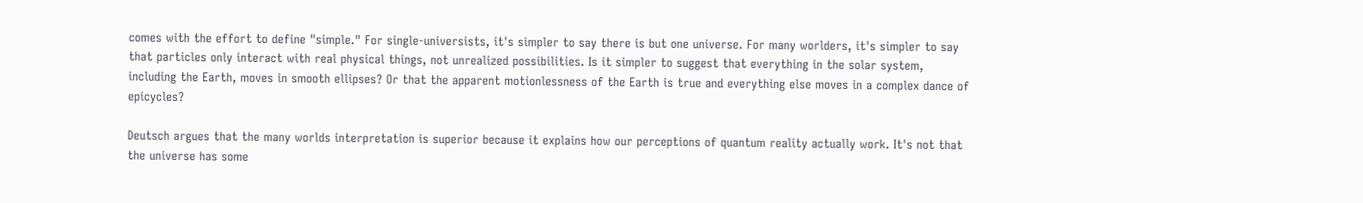comes with the effort to define "simple." For single-universists, it's simpler to say there is but one universe. For many worlders, it's simpler to say that particles only interact with real physical things, not unrealized possibilities. Is it simpler to suggest that everything in the solar system, including the Earth, moves in smooth ellipses? Or that the apparent motionlessness of the Earth is true and everything else moves in a complex dance of epicycles?

Deutsch argues that the many worlds interpretation is superior because it explains how our perceptions of quantum reality actually work. It's not that the universe has some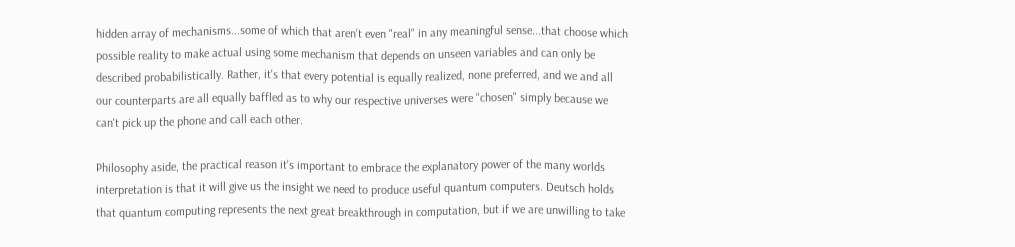hidden array of mechanisms...some of which that aren't even "real" in any meaningful sense...that choose which possible reality to make actual using some mechanism that depends on unseen variables and can only be described probabilistically. Rather, it's that every potential is equally realized, none preferred, and we and all our counterparts are all equally baffled as to why our respective universes were "chosen" simply because we can't pick up the phone and call each other.

Philosophy aside, the practical reason it's important to embrace the explanatory power of the many worlds interpretation is that it will give us the insight we need to produce useful quantum computers. Deutsch holds that quantum computing represents the next great breakthrough in computation, but if we are unwilling to take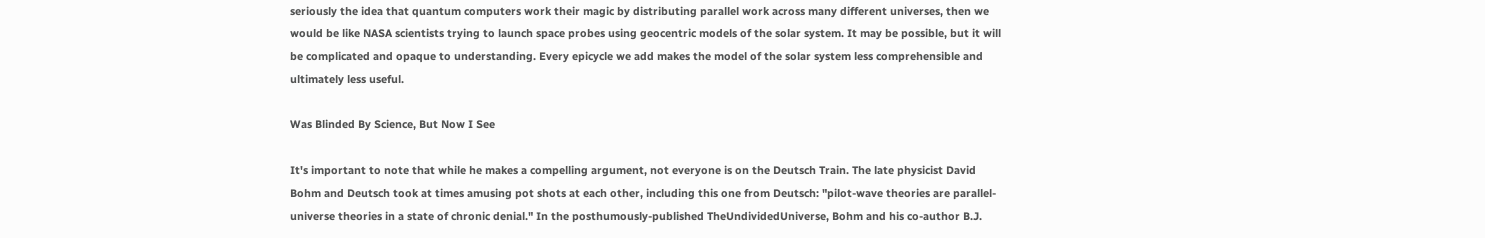seriously the idea that quantum computers work their magic by distributing parallel work across many different universes, then we would be like NASA scientists trying to launch space probes using geocentric models of the solar system. It may be possible, but it will be complicated and opaque to understanding. Every epicycle we add makes the model of the solar system less comprehensible and ultimately less useful.

Was Blinded By Science, But Now I See

It's important to note that while he makes a compelling argument, not everyone is on the Deutsch Train. The late physicist David Bohm and Deutsch took at times amusing pot shots at each other, including this one from Deutsch: "pilot-wave theories are parallel-universe theories in a state of chronic denial." In the posthumously-published TheUndividedUniverse, Bohm and his co-author B.J.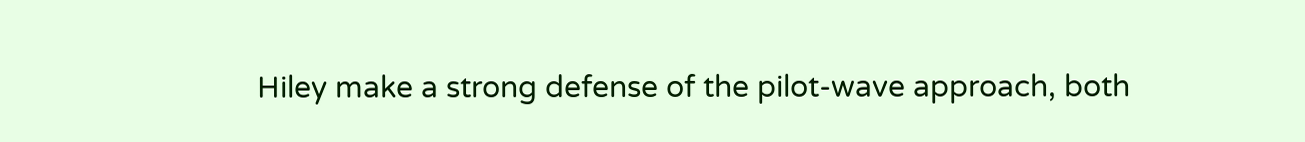Hiley make a strong defense of the pilot-wave approach, both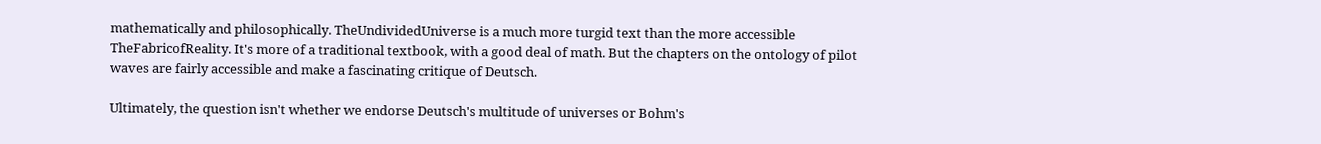mathematically and philosophically. TheUndividedUniverse is a much more turgid text than the more accessible TheFabricofReality. It's more of a traditional textbook, with a good deal of math. But the chapters on the ontology of pilot waves are fairly accessible and make a fascinating critique of Deutsch.

Ultimately, the question isn't whether we endorse Deutsch's multitude of universes or Bohm's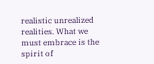realistic unrealized realities. What we must embrace is the spirit of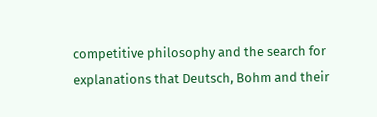competitive philosophy and the search for explanations that Deutsch, Bohm and their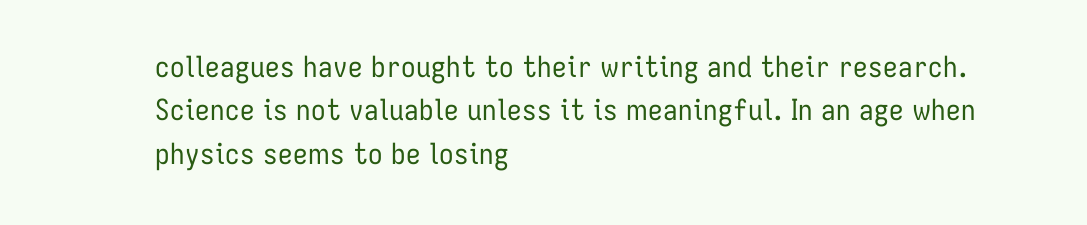colleagues have brought to their writing and their research. Science is not valuable unless it is meaningful. In an age when physics seems to be losing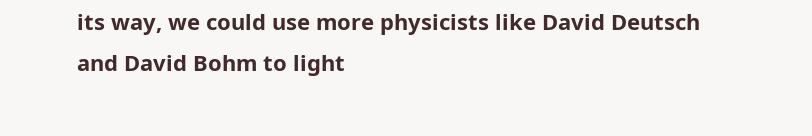its way, we could use more physicists like David Deutsch and David Bohm to light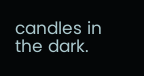candles in the dark.